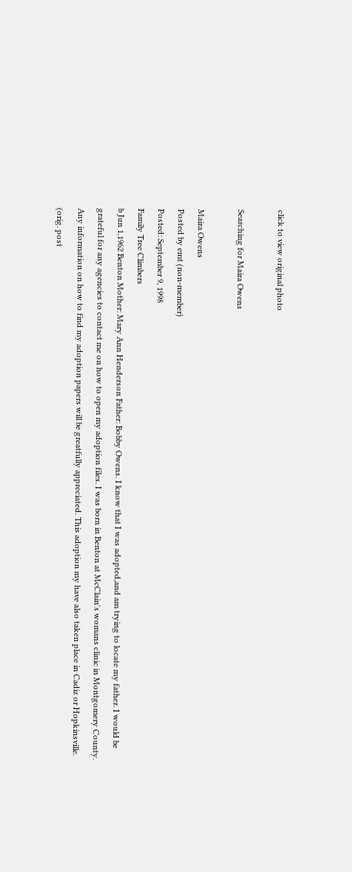click to view original photo

Searching for Maira Owens

Maira Owens
Posted by emt (non-member)
Posted: September 9, 1998
Family Tree Climbers
b Jun 1,1962 Benton Mother: Mary Ann Henderson Father: Bobby Owens. I know that I was adopted,and am trying to locate my father. I would be grateful for any agencies to contact me on how to open my adoption files. I was born in Benton at McClain's womans clinic in Montgomery County. Any information on how to find my adoption papers will be greatfully appreciated. This adoption my have also taken place in Cadiz or Hopkinsville. (orig. post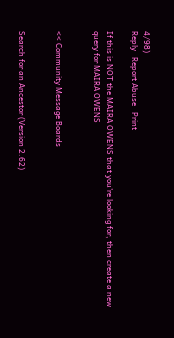4/98)
Reply   Report Abuse   Print

If this is NOT the MAIRA OWENS that you're looking for, then create a new query for MAIRA OWENS


<< Community Message Boards


Search for an Ancestor (Version 2.62)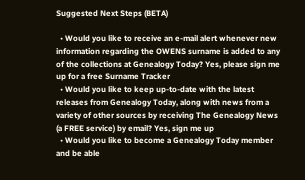Suggested Next Steps (BETA)

  • Would you like to receive an e-mail alert whenever new information regarding the OWENS surname is added to any of the collections at Genealogy Today? Yes, please sign me up for a free Surname Tracker
  • Would you like to keep up-to-date with the latest releases from Genealogy Today, along with news from a variety of other sources by receiving The Genealogy News (a FREE service) by email? Yes, sign me up
  • Would you like to become a Genealogy Today member and be able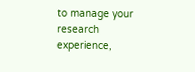to manage your research experience,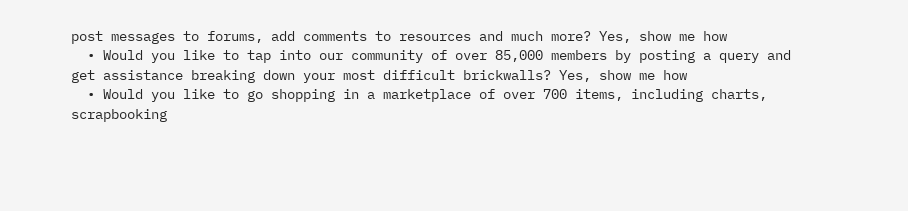post messages to forums, add comments to resources and much more? Yes, show me how
  • Would you like to tap into our community of over 85,000 members by posting a query and get assistance breaking down your most difficult brickwalls? Yes, show me how
  • Would you like to go shopping in a marketplace of over 700 items, including charts, scrapbooking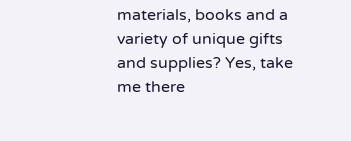materials, books and a variety of unique gifts and supplies? Yes, take me there